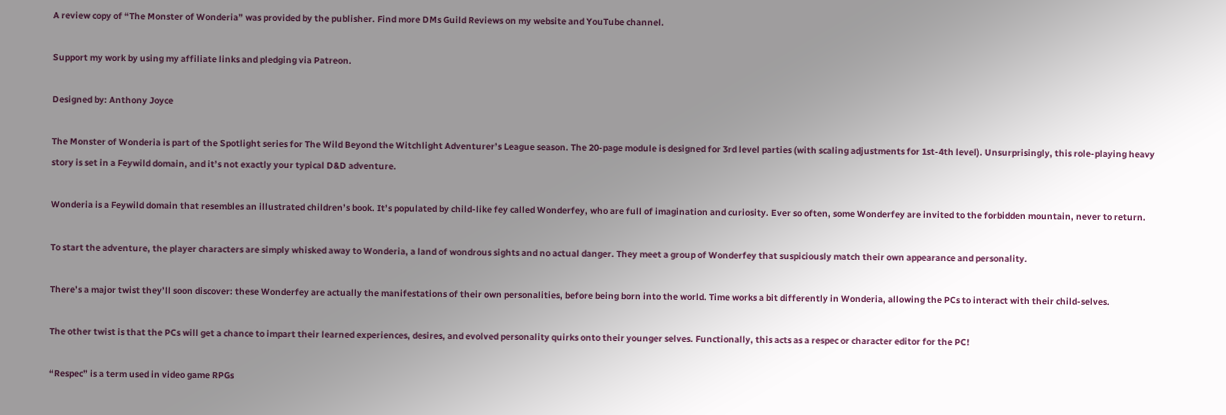A review copy of “The Monster of Wonderia” was provided by the publisher. Find more DMs Guild Reviews on my website and YouTube channel.

Support my work by using my affiliate links and pledging via Patreon.

Designed by: Anthony Joyce

The Monster of Wonderia is part of the Spotlight series for The Wild Beyond the Witchlight Adventurer’s League season. The 20-page module is designed for 3rd level parties (with scaling adjustments for 1st-4th level). Unsurprisingly, this role-playing heavy story is set in a Feywild domain, and it’s not exactly your typical D&D adventure.

Wonderia is a Feywild domain that resembles an illustrated children’s book. It’s populated by child-like fey called Wonderfey, who are full of imagination and curiosity. Ever so often, some Wonderfey are invited to the forbidden mountain, never to return.

To start the adventure, the player characters are simply whisked away to Wonderia, a land of wondrous sights and no actual danger. They meet a group of Wonderfey that suspiciously match their own appearance and personality.

There’s a major twist they’ll soon discover: these Wonderfey are actually the manifestations of their own personalities, before being born into the world. Time works a bit differently in Wonderia, allowing the PCs to interact with their child-selves.

The other twist is that the PCs will get a chance to impart their learned experiences, desires, and evolved personality quirks onto their younger selves. Functionally, this acts as a respec or character editor for the PC!

“Respec” is a term used in video game RPGs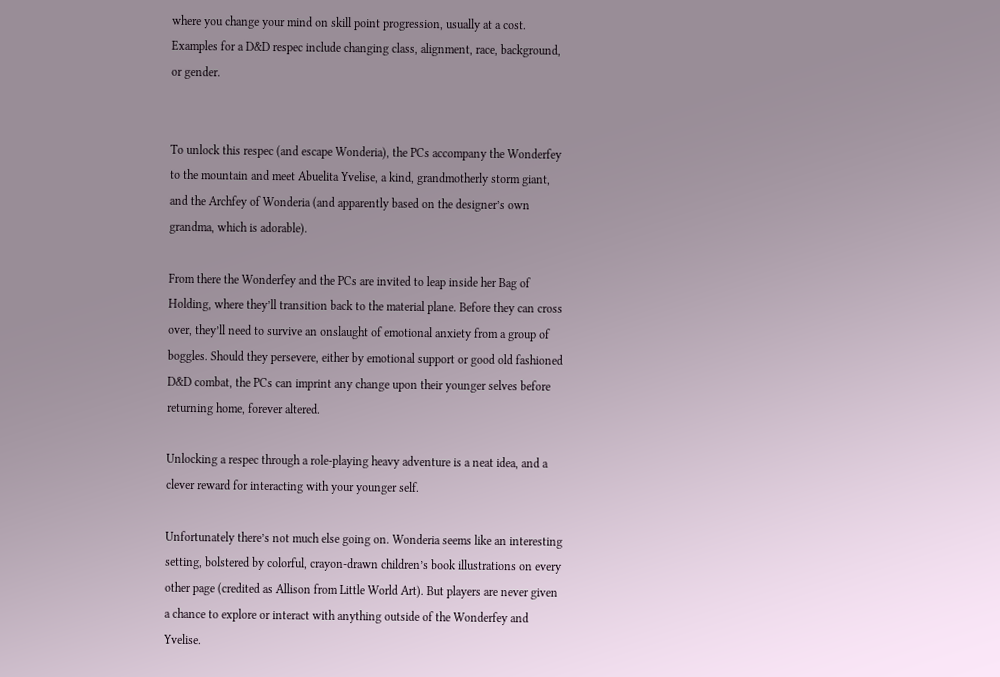where you change your mind on skill point progression, usually at a cost. Examples for a D&D respec include changing class, alignment, race, background, or gender.


To unlock this respec (and escape Wonderia), the PCs accompany the Wonderfey to the mountain and meet Abuelita Yvelise, a kind, grandmotherly storm giant, and the Archfey of Wonderia (and apparently based on the designer’s own grandma, which is adorable).

From there the Wonderfey and the PCs are invited to leap inside her Bag of Holding, where they’ll transition back to the material plane. Before they can cross over, they’ll need to survive an onslaught of emotional anxiety from a group of boggles. Should they persevere, either by emotional support or good old fashioned D&D combat, the PCs can imprint any change upon their younger selves before returning home, forever altered.

Unlocking a respec through a role-playing heavy adventure is a neat idea, and a clever reward for interacting with your younger self.

Unfortunately there’s not much else going on. Wonderia seems like an interesting setting, bolstered by colorful, crayon-drawn children’s book illustrations on every other page (credited as Allison from Little World Art). But players are never given a chance to explore or interact with anything outside of the Wonderfey and Yvelise.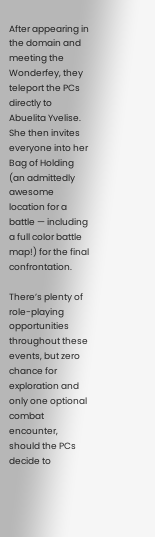After appearing in the domain and meeting the Wonderfey, they teleport the PCs directly to Abuelita Yvelise. She then invites everyone into her Bag of Holding (an admittedly awesome location for a battle — including a full color battle map!) for the final confrontation.

There’s plenty of role-playing opportunities throughout these events, but zero chance for exploration and only one optional combat encounter, should the PCs decide to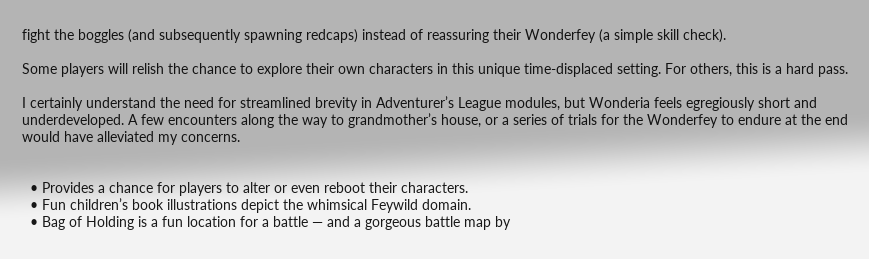fight the boggles (and subsequently spawning redcaps) instead of reassuring their Wonderfey (a simple skill check).

Some players will relish the chance to explore their own characters in this unique time-displaced setting. For others, this is a hard pass.

I certainly understand the need for streamlined brevity in Adventurer’s League modules, but Wonderia feels egregiously short and underdeveloped. A few encounters along the way to grandmother’s house, or a series of trials for the Wonderfey to endure at the end would have alleviated my concerns.


  • Provides a chance for players to alter or even reboot their characters.
  • Fun children’s book illustrations depict the whimsical Feywild domain.
  • Bag of Holding is a fun location for a battle — and a gorgeous battle map by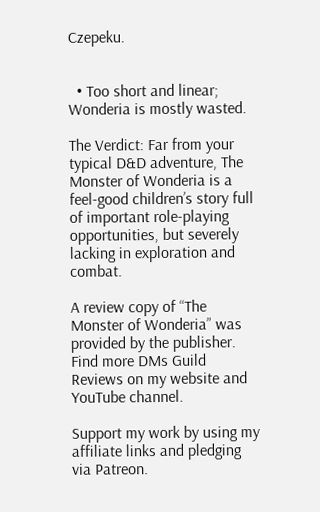Czepeku.


  • Too short and linear; Wonderia is mostly wasted.

The Verdict: Far from your typical D&D adventure, The Monster of Wonderia is a feel-good children’s story full of important role-playing opportunities, but severely lacking in exploration and combat.

A review copy of “The Monster of Wonderia” was provided by the publisher. Find more DMs Guild Reviews on my website and YouTube channel.

Support my work by using my affiliate links and pledging via Patreon.